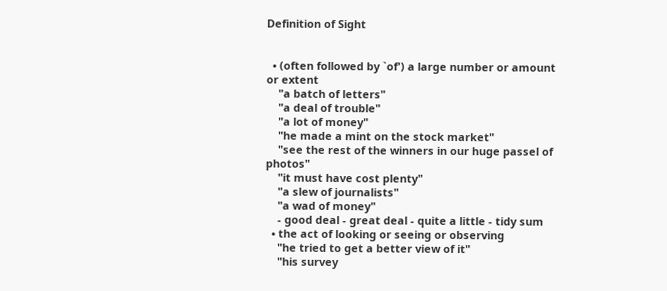Definition of Sight


  • (often followed by `of') a large number or amount or extent
    "a batch of letters"
    "a deal of trouble"
    "a lot of money"
    "he made a mint on the stock market"
    "see the rest of the winners in our huge passel of photos"
    "it must have cost plenty"
    "a slew of journalists"
    "a wad of money"
    - good deal - great deal - quite a little - tidy sum
  • the act of looking or seeing or observing
    "he tried to get a better view of it"
    "his survey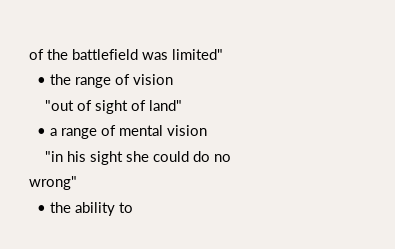of the battlefield was limited"
  • the range of vision
    "out of sight of land"
  • a range of mental vision
    "in his sight she could do no wrong"
  • the ability to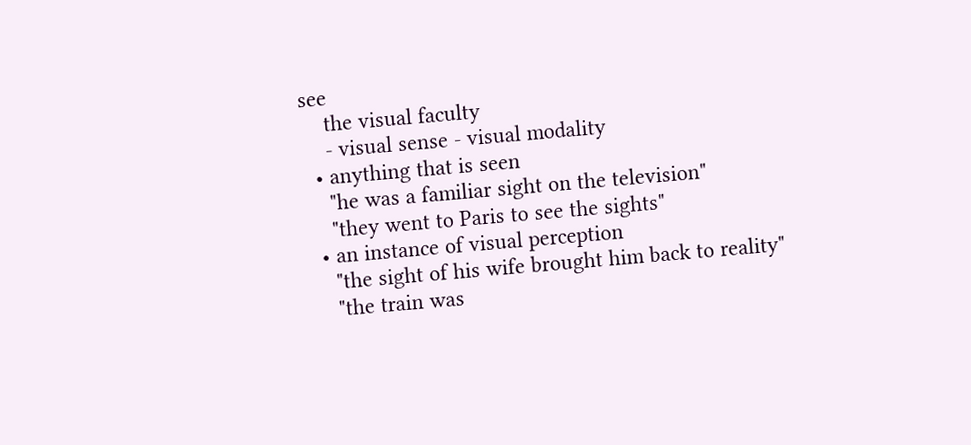see
    the visual faculty
    - visual sense - visual modality
  • anything that is seen
    "he was a familiar sight on the television"
    "they went to Paris to see the sights"
  • an instance of visual perception
    "the sight of his wife brought him back to reality"
    "the train was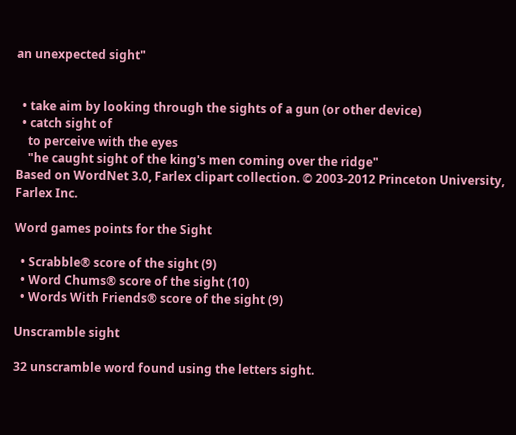an unexpected sight"


  • take aim by looking through the sights of a gun (or other device)
  • catch sight of
    to perceive with the eyes
    "he caught sight of the king's men coming over the ridge"
Based on WordNet 3.0, Farlex clipart collection. © 2003-2012 Princeton University, Farlex Inc.

Word games points for the Sight

  • Scrabble® score of the sight (9)
  • Word Chums® score of the sight (10)
  • Words With Friends® score of the sight (9)

Unscramble sight

32 unscramble word found using the letters sight.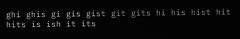ghi ghis gi gis gist git gits hi his hist hit hits is ish it its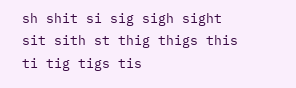sh shit si sig sigh sight sit sith st thig thigs this ti tig tigs tis